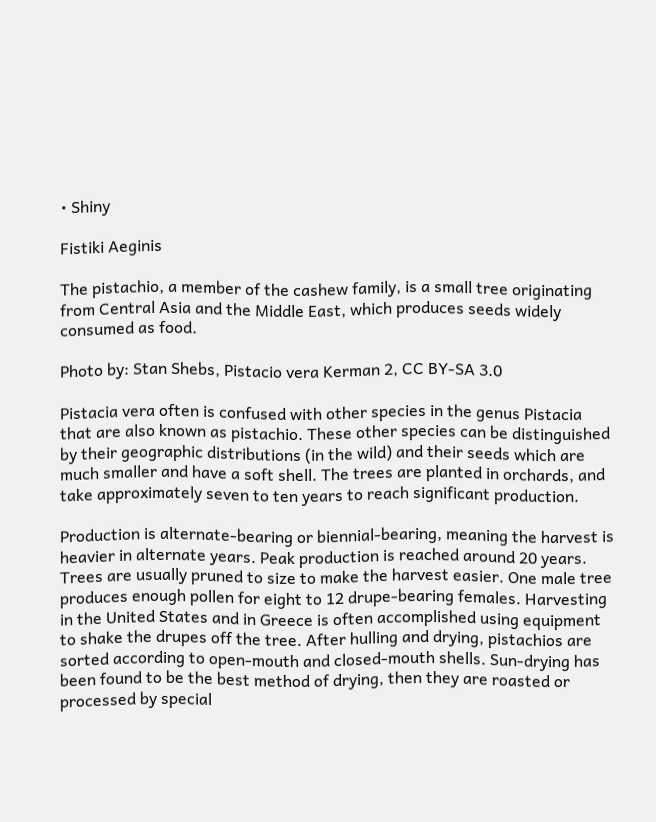• Shiny

Fistiki Aeginis

The pistachio, a member of the cashew family, is a small tree originating from Central Asia and the Middle East, which produces seeds widely consumed as food.

Photo by: Stan Shebs, Pistacio vera Kerman 2, CC BY-SA 3.0

Pistacia vera often is confused with other species in the genus Pistacia that are also known as pistachio. These other species can be distinguished by their geographic distributions (in the wild) and their seeds which are much smaller and have a soft shell. The trees are planted in orchards, and take approximately seven to ten years to reach significant production.

Production is alternate-bearing or biennial-bearing, meaning the harvest is heavier in alternate years. Peak production is reached around 20 years. Trees are usually pruned to size to make the harvest easier. One male tree produces enough pollen for eight to 12 drupe-bearing females. Harvesting in the United States and in Greece is often accomplished using equipment to shake the drupes off the tree. After hulling and drying, pistachios are sorted according to open-mouth and closed-mouth shells. Sun-drying has been found to be the best method of drying, then they are roasted or processed by special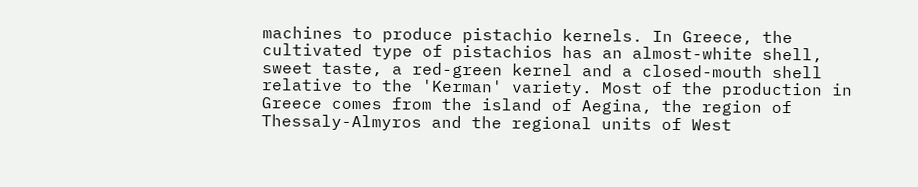machines to produce pistachio kernels. In Greece, the cultivated type of pistachios has an almost-white shell, sweet taste, a red-green kernel and a closed-mouth shell relative to the 'Kerman' variety. Most of the production in Greece comes from the island of Aegina, the region of Thessaly-Almyros and the regional units of West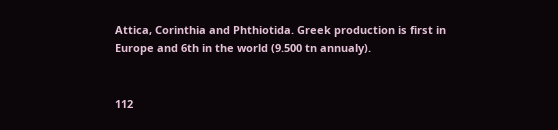Attica, Corinthia and Phthiotida. Greek production is first in Europe and 6th in the world (9.500 tn annualy).


112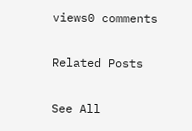views0 comments

Related Posts

See All